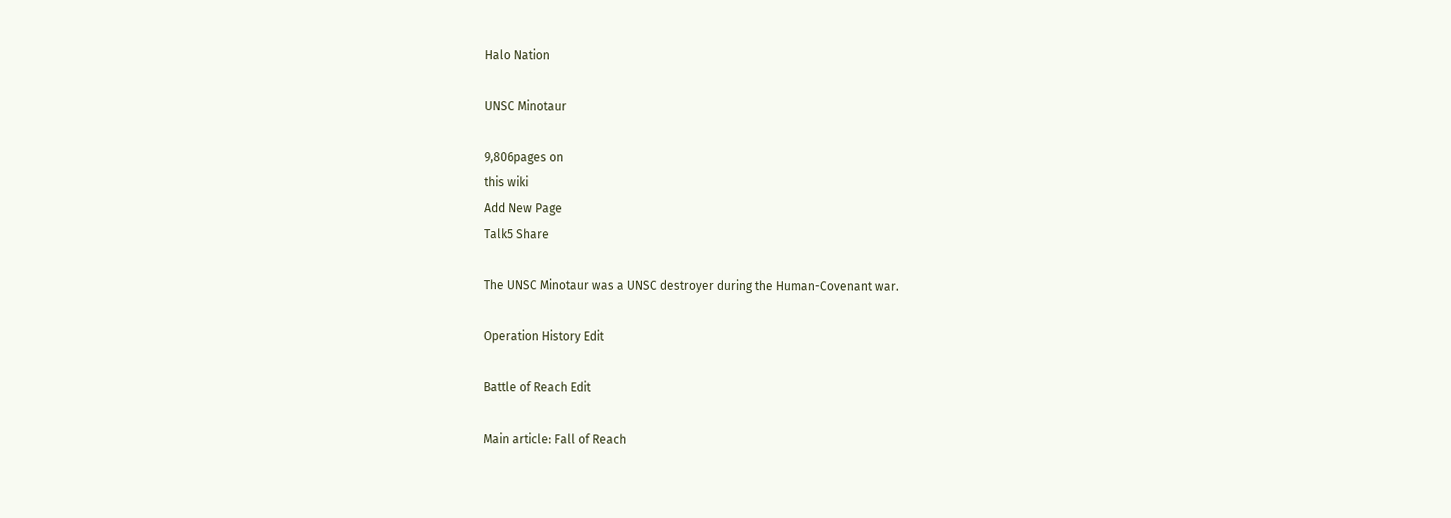Halo Nation

UNSC Minotaur

9,806pages on
this wiki
Add New Page
Talk5 Share

The UNSC Minotaur was a UNSC destroyer during the Human-Covenant war.

Operation History Edit

Battle of Reach Edit

Main article: Fall of Reach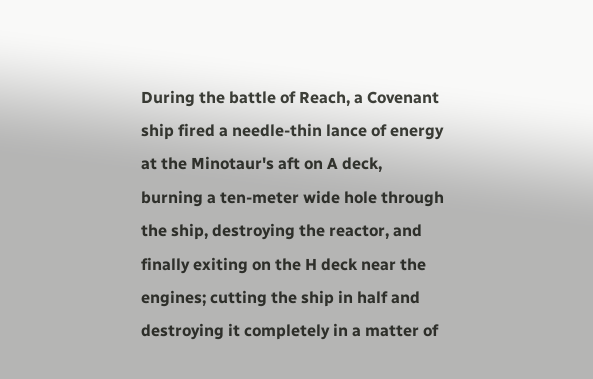During the battle of Reach, a Covenant ship fired a needle-thin lance of energy at the Minotaur's aft on A deck, burning a ten-meter wide hole through the ship, destroying the reactor, and finally exiting on the H deck near the engines; cutting the ship in half and destroying it completely in a matter of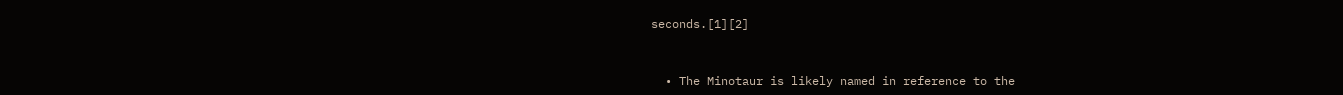seconds.[1][2]


  • The Minotaur is likely named in reference to the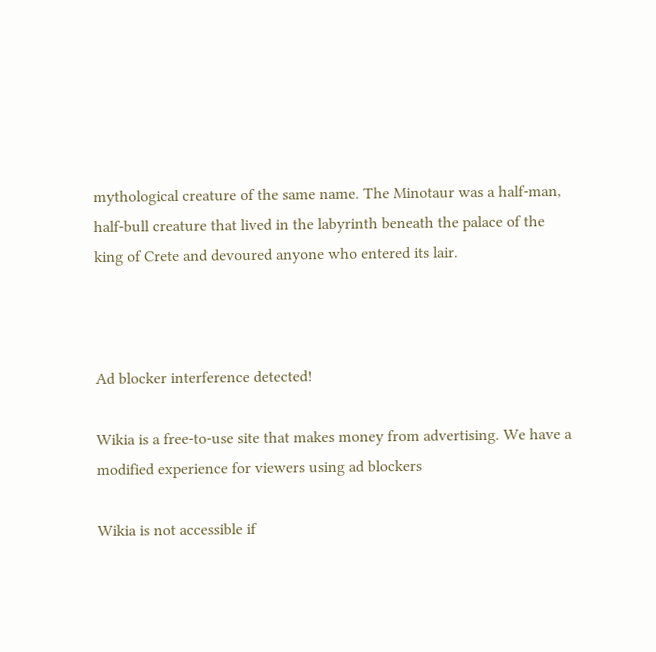mythological creature of the same name. The Minotaur was a half-man, half-bull creature that lived in the labyrinth beneath the palace of the king of Crete and devoured anyone who entered its lair.



Ad blocker interference detected!

Wikia is a free-to-use site that makes money from advertising. We have a modified experience for viewers using ad blockers

Wikia is not accessible if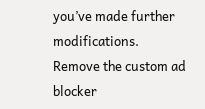you’ve made further modifications. Remove the custom ad blocker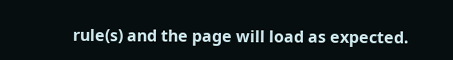rule(s) and the page will load as expected.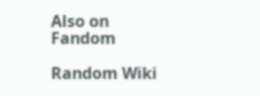Also on Fandom

Random Wiki